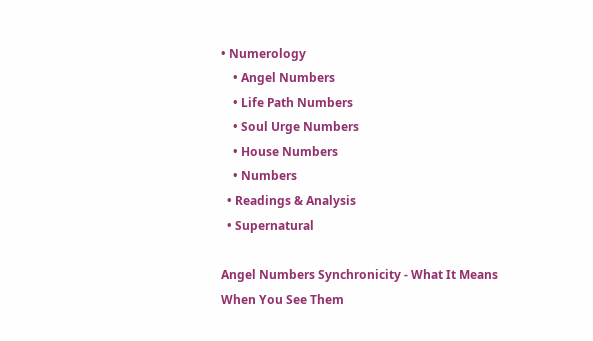• Numerology
    • Angel Numbers
    • Life Path Numbers
    • Soul Urge Numbers
    • House Numbers
    • Numbers
  • Readings & Analysis
  • Supernatural

Angel Numbers Synchronicity - What It Means When You See Them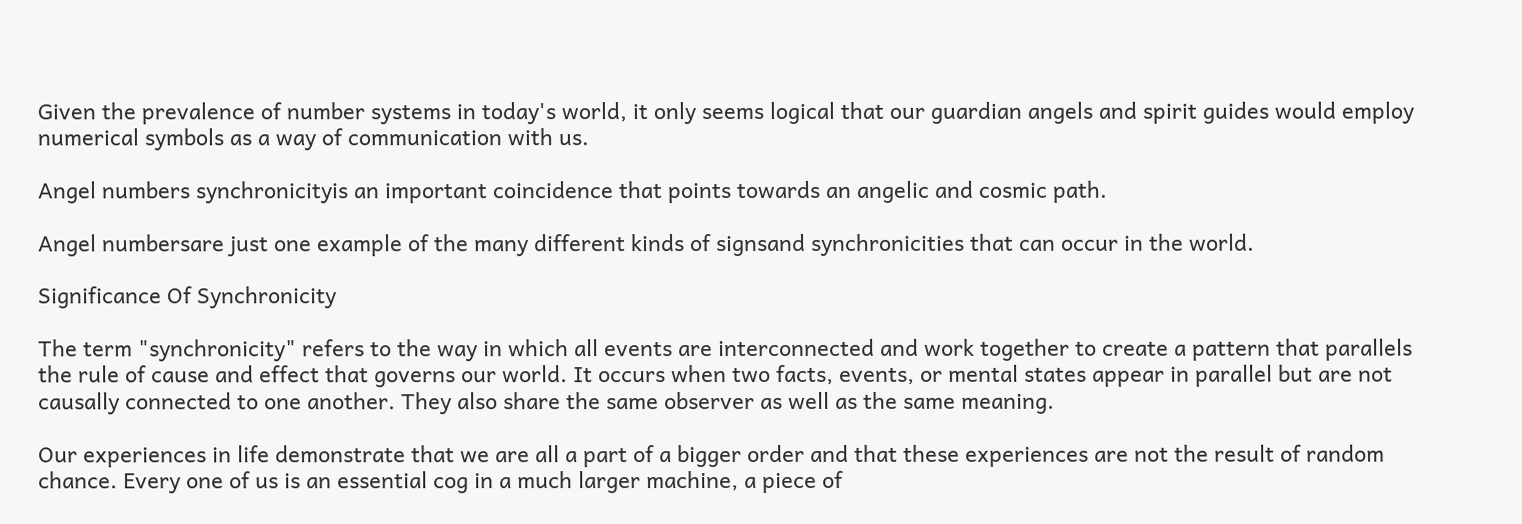Given the prevalence of number systems in today's world, it only seems logical that our guardian angels and spirit guides would employ numerical symbols as a way of communication with us.

Angel numbers synchronicityis an important coincidence that points towards an angelic and cosmic path.

Angel numbersare just one example of the many different kinds of signsand synchronicities that can occur in the world.

Significance Of Synchronicity

The term "synchronicity" refers to the way in which all events are interconnected and work together to create a pattern that parallels the rule of cause and effect that governs our world. It occurs when two facts, events, or mental states appear in parallel but are not causally connected to one another. They also share the same observer as well as the same meaning.

Our experiences in life demonstrate that we are all a part of a bigger order and that these experiences are not the result of random chance. Every one of us is an essential cog in a much larger machine, a piece of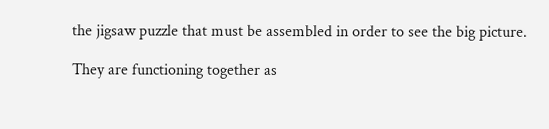the jigsaw puzzle that must be assembled in order to see the big picture.

They are functioning together as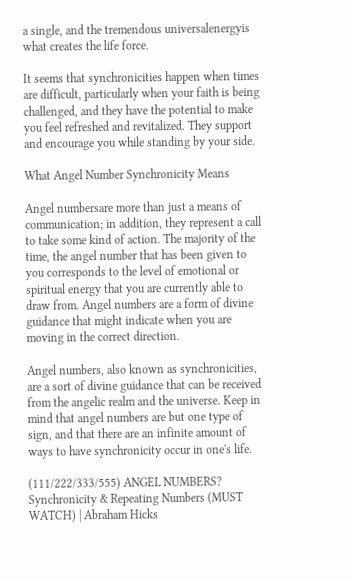a single, and the tremendous universalenergyis what creates the life force.

It seems that synchronicities happen when times are difficult, particularly when your faith is being challenged, and they have the potential to make you feel refreshed and revitalized. They support and encourage you while standing by your side.

What Angel Number Synchronicity Means

Angel numbersare more than just a means of communication; in addition, they represent a call to take some kind of action. The majority of the time, the angel number that has been given to you corresponds to the level of emotional or spiritual energy that you are currently able to draw from. Angel numbers are a form of divine guidance that might indicate when you are moving in the correct direction.

Angel numbers, also known as synchronicities, are a sort of divine guidance that can be received from the angelic realm and the universe. Keep in mind that angel numbers are but one type of sign, and that there are an infinite amount of ways to have synchronicity occur in one's life.

(111/222/333/555) ANGEL NUMBERS? Synchronicity & Repeating Numbers (MUST WATCH) | Abraham Hicks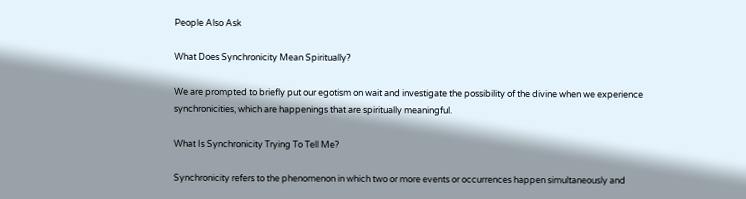People Also Ask

What Does Synchronicity Mean Spiritually?

We are prompted to briefly put our egotism on wait and investigate the possibility of the divine when we experience synchronicities, which are happenings that are spiritually meaningful.

What Is Synchronicity Trying To Tell Me?

Synchronicity refers to the phenomenon in which two or more events or occurrences happen simultaneously and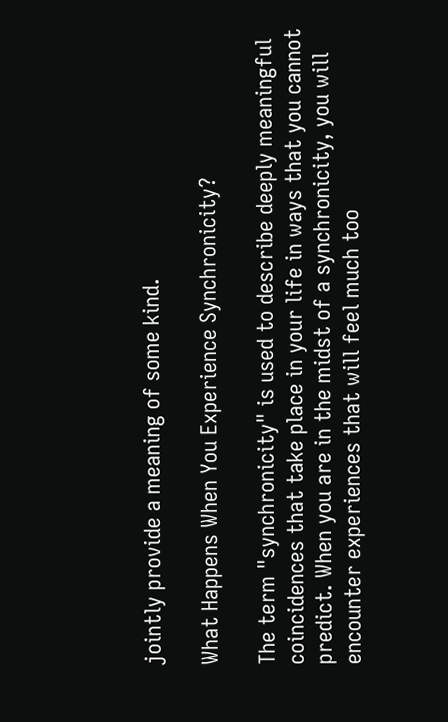jointly provide a meaning of some kind.

What Happens When You Experience Synchronicity?

The term "synchronicity" is used to describe deeply meaningful coincidences that take place in your life in ways that you cannot predict. When you are in the midst of a synchronicity, you will encounter experiences that will feel much too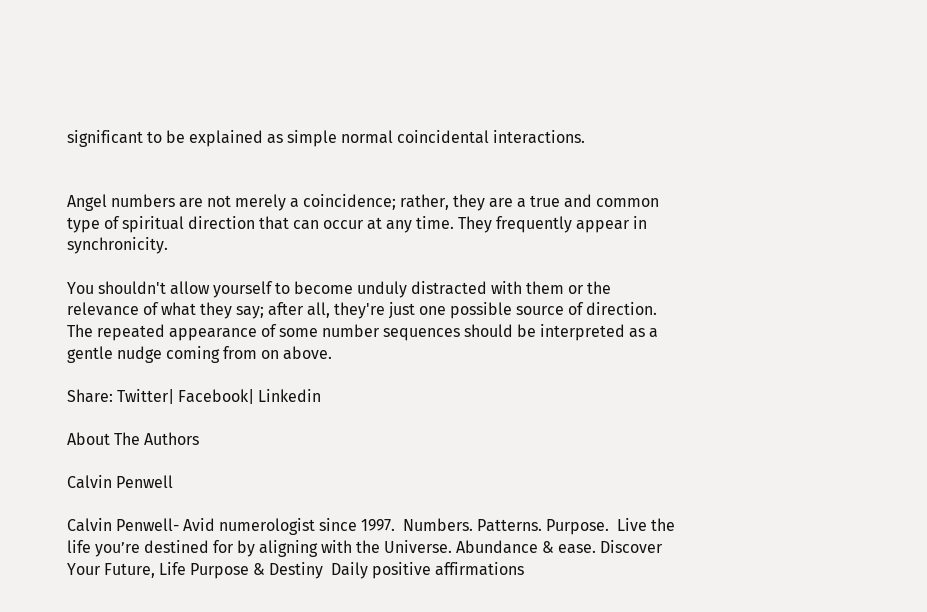significant to be explained as simple normal coincidental interactions.


Angel numbers are not merely a coincidence; rather, they are a true and common type of spiritual direction that can occur at any time. They frequently appear in synchronicity.

You shouldn't allow yourself to become unduly distracted with them or the relevance of what they say; after all, they're just one possible source of direction. The repeated appearance of some number sequences should be interpreted as a gentle nudge coming from on above.

Share: Twitter| Facebook| Linkedin

About The Authors

Calvin Penwell

Calvin Penwell- Avid numerologist since 1997.  Numbers. Patterns. Purpose.  Live the life you’re destined for by aligning with the Universe. Abundance & ease. Discover Your Future, Life Purpose & Destiny  Daily positive affirmations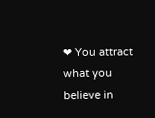❤ You attract what you believe in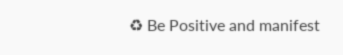♻ Be Positive and manifest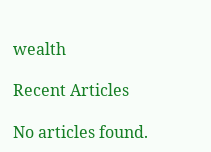wealth

Recent Articles

No articles found.